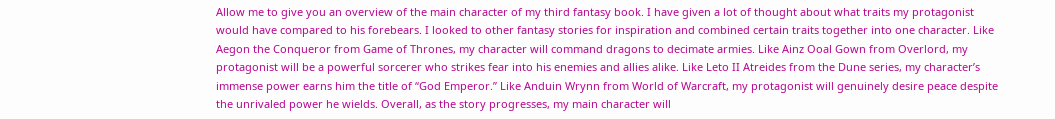Allow me to give you an overview of the main character of my third fantasy book. I have given a lot of thought about what traits my protagonist would have compared to his forebears. I looked to other fantasy stories for inspiration and combined certain traits together into one character. Like Aegon the Conqueror from Game of Thrones, my character will command dragons to decimate armies. Like Ainz Ooal Gown from Overlord, my protagonist will be a powerful sorcerer who strikes fear into his enemies and allies alike. Like Leto II Atreides from the Dune series, my character’s immense power earns him the title of “God Emperor.” Like Anduin Wrynn from World of Warcraft, my protagonist will genuinely desire peace despite the unrivaled power he wields. Overall, as the story progresses, my main character will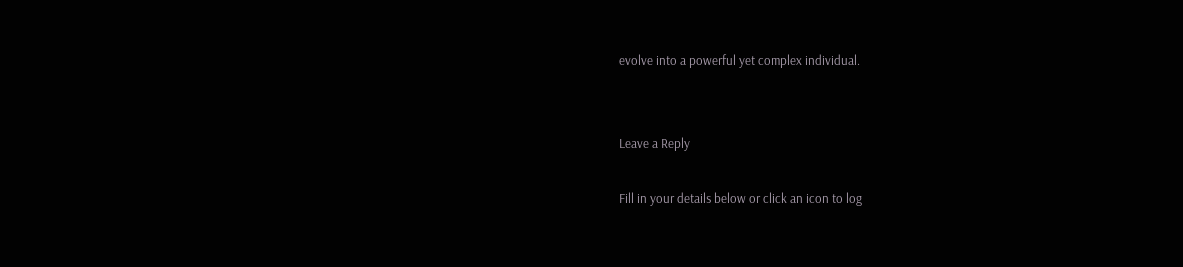evolve into a powerful yet complex individual.


Leave a Reply

Fill in your details below or click an icon to log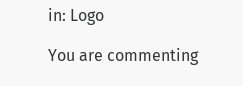in: Logo

You are commenting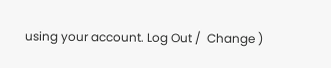using your account. Log Out /  Change )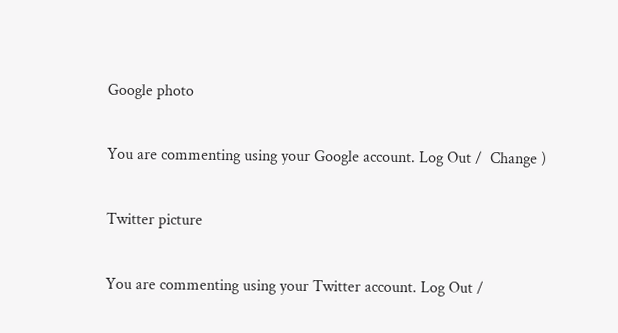Google photo

You are commenting using your Google account. Log Out /  Change )

Twitter picture

You are commenting using your Twitter account. Log Out /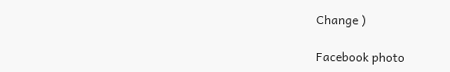Change )

Facebook photo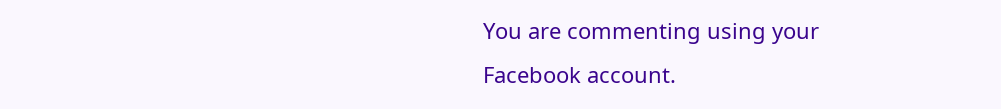You are commenting using your Facebook account.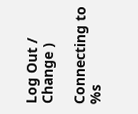Log Out /  Change )

Connecting to %s